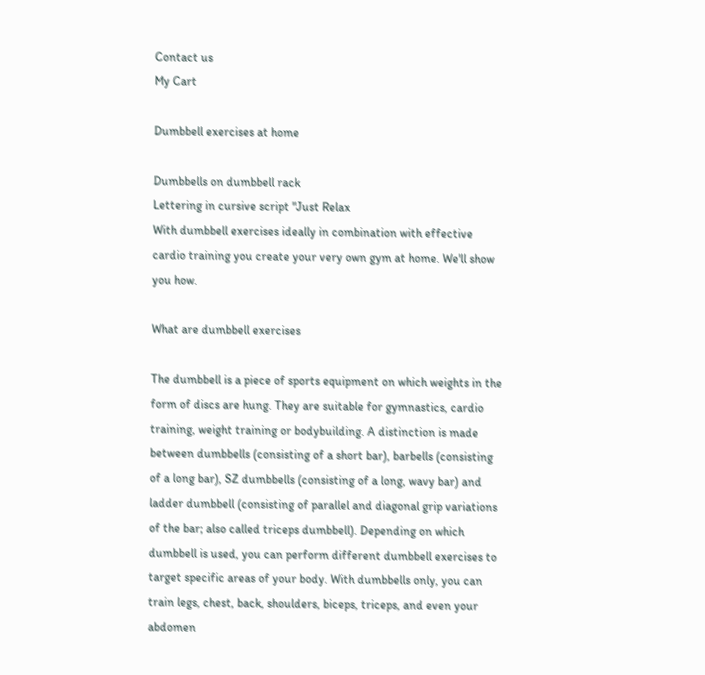Contact us
My Cart

Dumbbell exercises at home

Dumbbells on dumbbell rack
Lettering in cursive script "Just Relax
With dumbbell exercises ideally in combination with effective cardio training you create your very own gym at home. We'll show you how.

What are dumbbell exercises

The dumbbell is a piece of sports equipment on which weights in the form of discs are hung. They are suitable for gymnastics, cardio training, weight training or bodybuilding. A distinction is made between dumbbells (consisting of a short bar), barbells (consisting of a long bar), SZ dumbbells (consisting of a long, wavy bar) and ladder dumbbell (consisting of parallel and diagonal grip variations of the bar; also called triceps dumbbell). Depending on which dumbbell is used, you can perform different dumbbell exercises to target specific areas of your body. With dumbbells only, you can train legs, chest, back, shoulders, biceps, triceps, and even your abdomen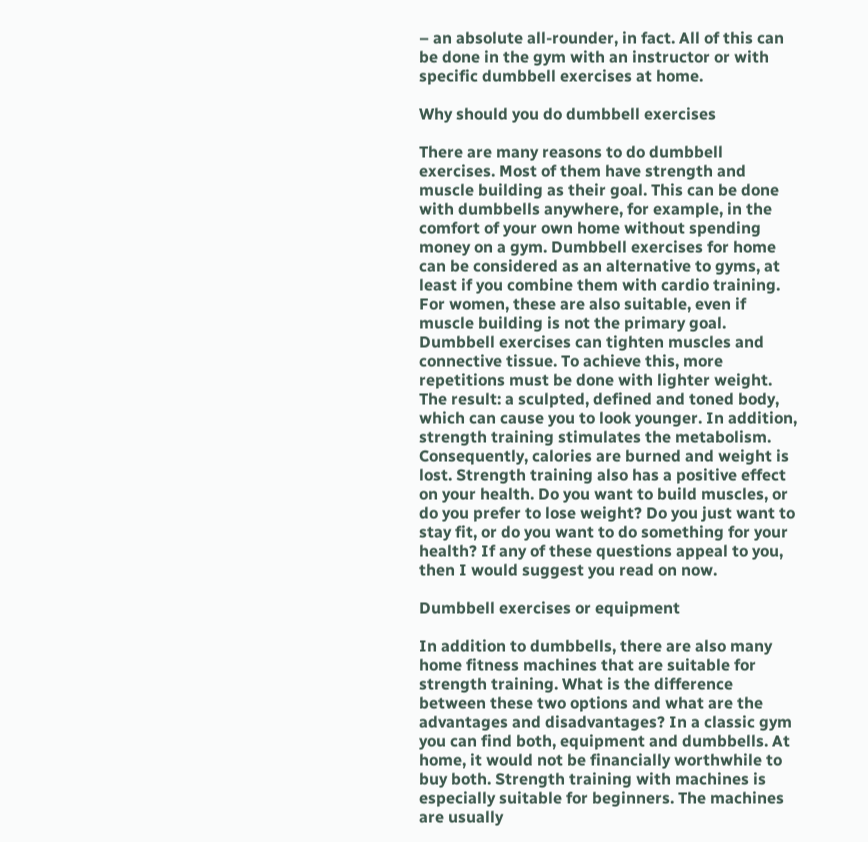– an absolute all-rounder, in fact. All of this can be done in the gym with an instructor or with specific dumbbell exercises at home.

Why should you do dumbbell exercises

There are many reasons to do dumbbell exercises. Most of them have strength and muscle building as their goal. This can be done with dumbbells anywhere, for example, in the comfort of your own home without spending money on a gym. Dumbbell exercises for home can be considered as an alternative to gyms, at least if you combine them with cardio training. For women, these are also suitable, even if muscle building is not the primary goal. Dumbbell exercises can tighten muscles and connective tissue. To achieve this, more repetitions must be done with lighter weight. The result: a sculpted, defined and toned body, which can cause you to look younger. In addition, strength training stimulates the metabolism. Consequently, calories are burned and weight is lost. Strength training also has a positive effect on your health. Do you want to build muscles, or do you prefer to lose weight? Do you just want to stay fit, or do you want to do something for your health? If any of these questions appeal to you, then I would suggest you read on now.

Dumbbell exercises or equipment

In addition to dumbbells, there are also many home fitness machines that are suitable for strength training. What is the difference between these two options and what are the advantages and disadvantages? In a classic gym you can find both, equipment and dumbbells. At home, it would not be financially worthwhile to buy both. Strength training with machines is especially suitable for beginners. The machines are usually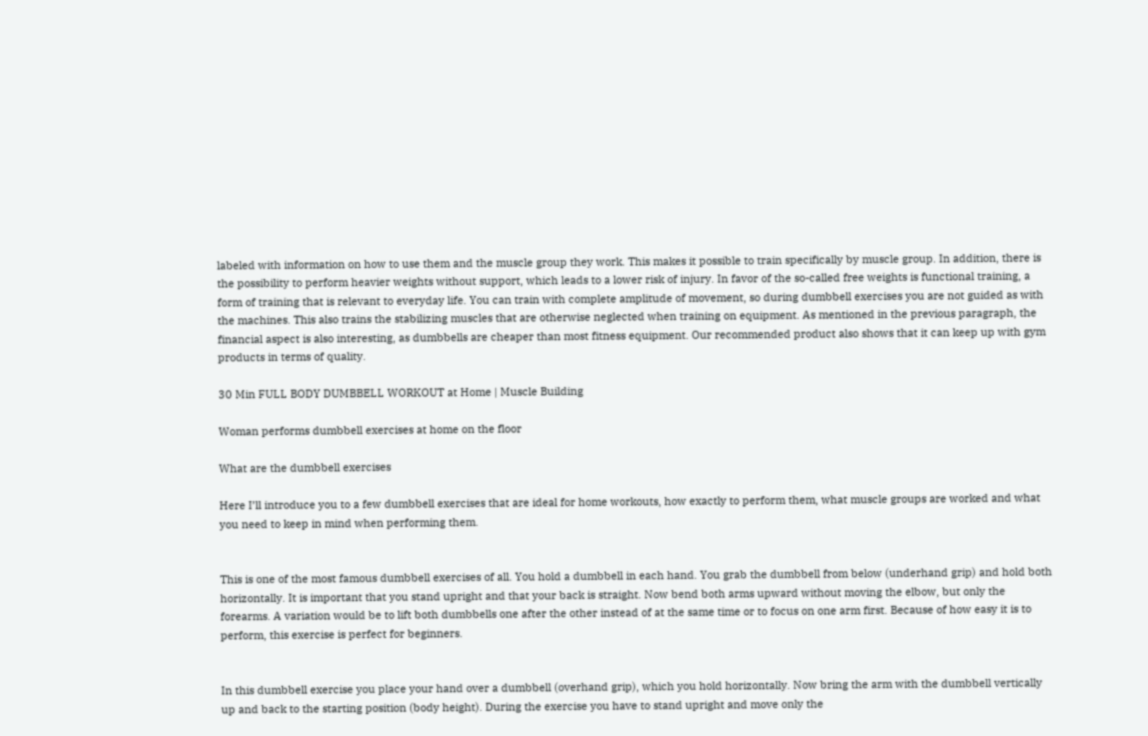labeled with information on how to use them and the muscle group they work. This makes it possible to train specifically by muscle group. In addition, there is the possibility to perform heavier weights without support, which leads to a lower risk of injury. In favor of the so-called free weights is functional training, a form of training that is relevant to everyday life. You can train with complete amplitude of movement, so during dumbbell exercises you are not guided as with the machines. This also trains the stabilizing muscles that are otherwise neglected when training on equipment. As mentioned in the previous paragraph, the financial aspect is also interesting, as dumbbells are cheaper than most fitness equipment. Our recommended product also shows that it can keep up with gym products in terms of quality.

30 Min FULL BODY DUMBBELL WORKOUT at Home | Muscle Building

Woman performs dumbbell exercises at home on the floor

What are the dumbbell exercises

Here I’ll introduce you to a few dumbbell exercises that are ideal for home workouts, how exactly to perform them, what muscle groups are worked and what you need to keep in mind when performing them.


This is one of the most famous dumbbell exercises of all. You hold a dumbbell in each hand. You grab the dumbbell from below (underhand grip) and hold both horizontally. It is important that you stand upright and that your back is straight. Now bend both arms upward without moving the elbow, but only the forearms. A variation would be to lift both dumbbells one after the other instead of at the same time or to focus on one arm first. Because of how easy it is to perform, this exercise is perfect for beginners.


In this dumbbell exercise you place your hand over a dumbbell (overhand grip), which you hold horizontally. Now bring the arm with the dumbbell vertically up and back to the starting position (body height). During the exercise you have to stand upright and move only the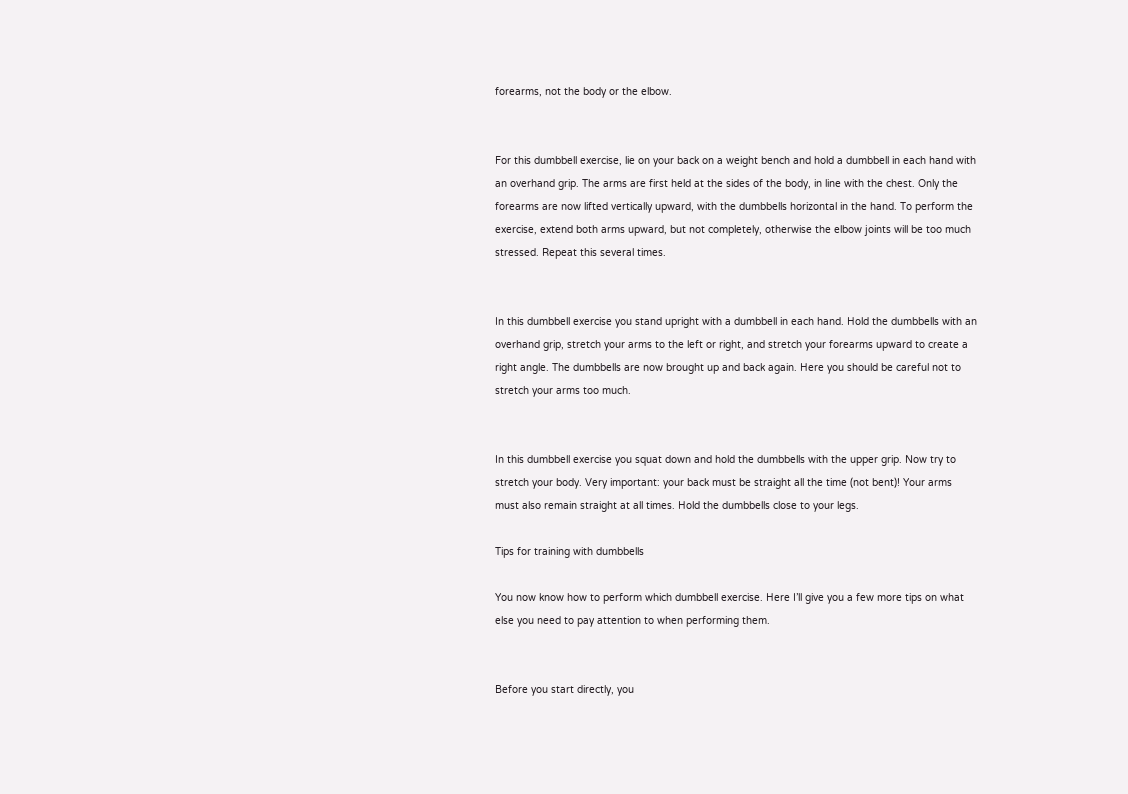forearms, not the body or the elbow.


For this dumbbell exercise, lie on your back on a weight bench and hold a dumbbell in each hand with an overhand grip. The arms are first held at the sides of the body, in line with the chest. Only the forearms are now lifted vertically upward, with the dumbbells horizontal in the hand. To perform the exercise, extend both arms upward, but not completely, otherwise the elbow joints will be too much stressed. Repeat this several times.


In this dumbbell exercise you stand upright with a dumbbell in each hand. Hold the dumbbells with an overhand grip, stretch your arms to the left or right, and stretch your forearms upward to create a right angle. The dumbbells are now brought up and back again. Here you should be careful not to stretch your arms too much.


In this dumbbell exercise you squat down and hold the dumbbells with the upper grip. Now try to stretch your body. Very important: your back must be straight all the time (not bent)! Your arms must also remain straight at all times. Hold the dumbbells close to your legs.

Tips for training with dumbbells

You now know how to perform which dumbbell exercise. Here I’ll give you a few more tips on what else you need to pay attention to when performing them.


Before you start directly, you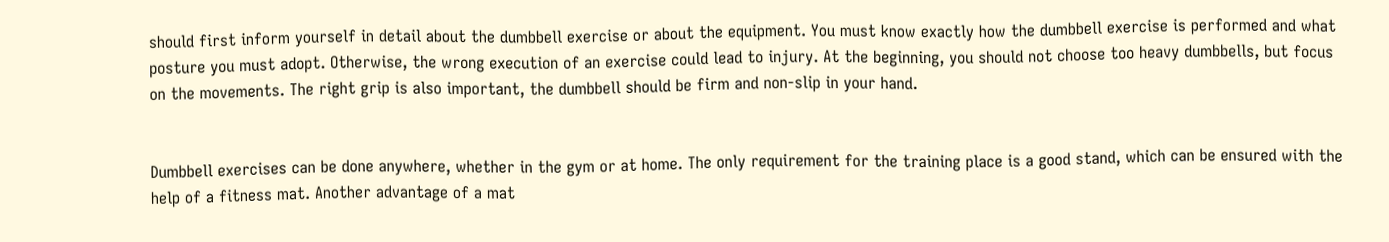should first inform yourself in detail about the dumbbell exercise or about the equipment. You must know exactly how the dumbbell exercise is performed and what posture you must adopt. Otherwise, the wrong execution of an exercise could lead to injury. At the beginning, you should not choose too heavy dumbbells, but focus on the movements. The right grip is also important, the dumbbell should be firm and non-slip in your hand.


Dumbbell exercises can be done anywhere, whether in the gym or at home. The only requirement for the training place is a good stand, which can be ensured with the help of a fitness mat. Another advantage of a mat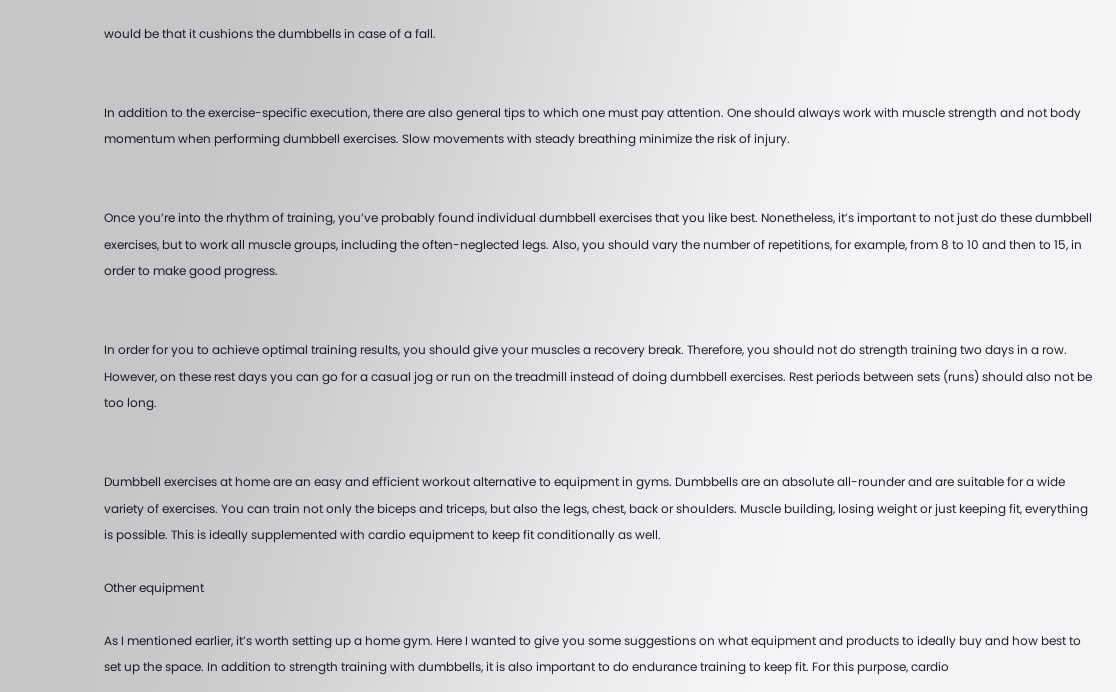would be that it cushions the dumbbells in case of a fall.


In addition to the exercise-specific execution, there are also general tips to which one must pay attention. One should always work with muscle strength and not body momentum when performing dumbbell exercises. Slow movements with steady breathing minimize the risk of injury.


Once you’re into the rhythm of training, you’ve probably found individual dumbbell exercises that you like best. Nonetheless, it’s important to not just do these dumbbell exercises, but to work all muscle groups, including the often-neglected legs. Also, you should vary the number of repetitions, for example, from 8 to 10 and then to 15, in order to make good progress.


In order for you to achieve optimal training results, you should give your muscles a recovery break. Therefore, you should not do strength training two days in a row. However, on these rest days you can go for a casual jog or run on the treadmill instead of doing dumbbell exercises. Rest periods between sets (runs) should also not be too long.


Dumbbell exercises at home are an easy and efficient workout alternative to equipment in gyms. Dumbbells are an absolute all-rounder and are suitable for a wide variety of exercises. You can train not only the biceps and triceps, but also the legs, chest, back or shoulders. Muscle building, losing weight or just keeping fit, everything is possible. This is ideally supplemented with cardio equipment to keep fit conditionally as well.

Other equipment

As I mentioned earlier, it’s worth setting up a home gym. Here I wanted to give you some suggestions on what equipment and products to ideally buy and how best to set up the space. In addition to strength training with dumbbells, it is also important to do endurance training to keep fit. For this purpose, cardio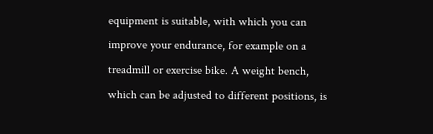equipment is suitable, with which you can improve your endurance, for example on a treadmill or exercise bike. A weight bench, which can be adjusted to different positions, is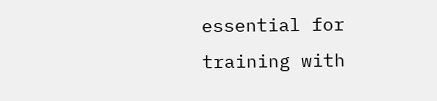essential for training with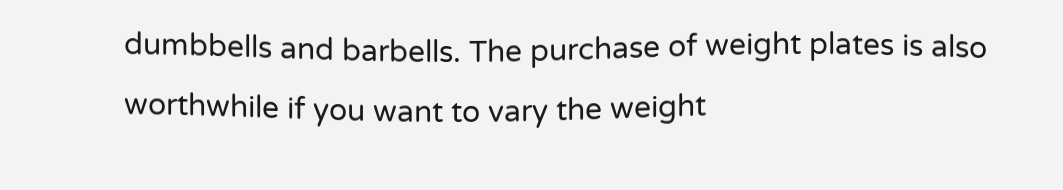dumbbells and barbells. The purchase of weight plates is also worthwhile if you want to vary the weight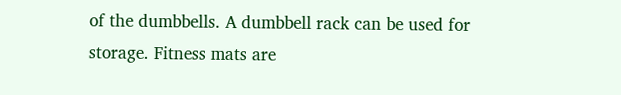of the dumbbells. A dumbbell rack can be used for storage. Fitness mats are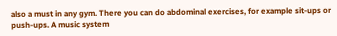also a must in any gym. There you can do abdominal exercises, for example sit-ups or push-ups. A music system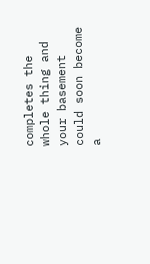completes the whole thing and your basement could soon become a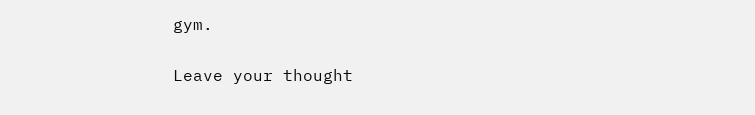gym.

Leave your thought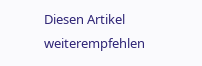Diesen Artikel weiterempfehlen